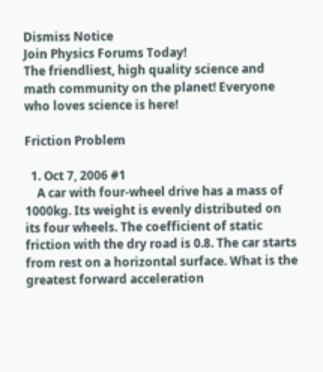Dismiss Notice
Join Physics Forums Today!
The friendliest, high quality science and math community on the planet! Everyone who loves science is here!

Friction Problem

  1. Oct 7, 2006 #1
    A car with four-wheel drive has a mass of 1000kg. Its weight is evenly distributed on its four wheels. The coefficient of static friction with the dry road is 0.8. The car starts from rest on a horizontal surface. What is the greatest forward acceleration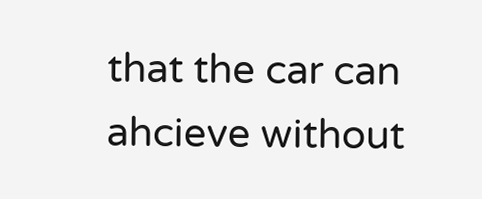that the car can ahcieve without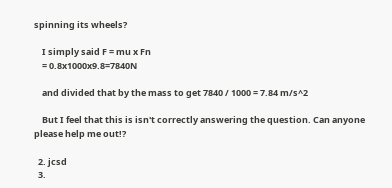spinning its wheels?

    I simply said F = mu x Fn
    = 0.8x1000x9.8=7840N

    and divided that by the mass to get 7840 / 1000 = 7.84 m/s^2

    But I feel that this is isn't correctly answering the question. Can anyone please help me out!?

  2. jcsd
  3.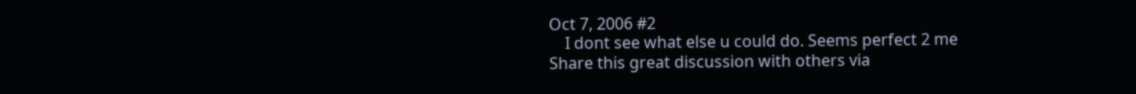Oct 7, 2006 #2
    I dont see what else u could do. Seems perfect 2 me
Share this great discussion with others via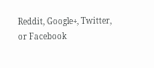Reddit, Google+, Twitter, or Facebook